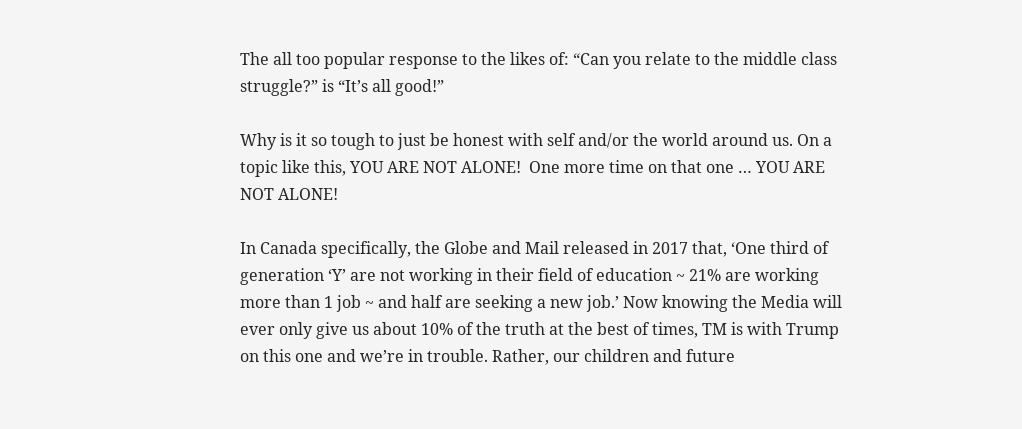The all too popular response to the likes of: “Can you relate to the middle class struggle?” is “It’s all good!”

Why is it so tough to just be honest with self and/or the world around us. On a topic like this, YOU ARE NOT ALONE!  One more time on that one … YOU ARE NOT ALONE!

In Canada specifically, the Globe and Mail released in 2017 that, ‘One third of generation ‘Y’ are not working in their field of education ~ 21% are working more than 1 job ~ and half are seeking a new job.’ Now knowing the Media will ever only give us about 10% of the truth at the best of times, TM is with Trump on this one and we’re in trouble. Rather, our children and future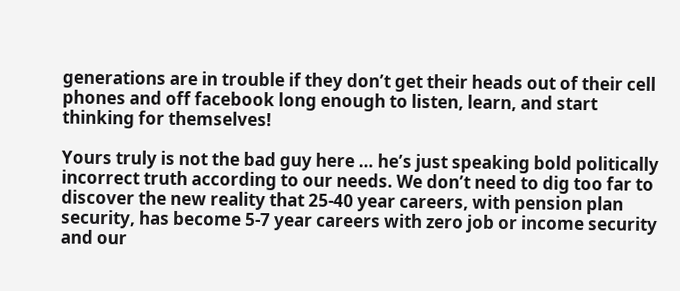generations are in trouble if they don’t get their heads out of their cell phones and off facebook long enough to listen, learn, and start thinking for themselves!

Yours truly is not the bad guy here … he’s just speaking bold politically incorrect truth according to our needs. We don’t need to dig too far to discover the new reality that 25-40 year careers, with pension plan security, has become 5-7 year careers with zero job or income security and our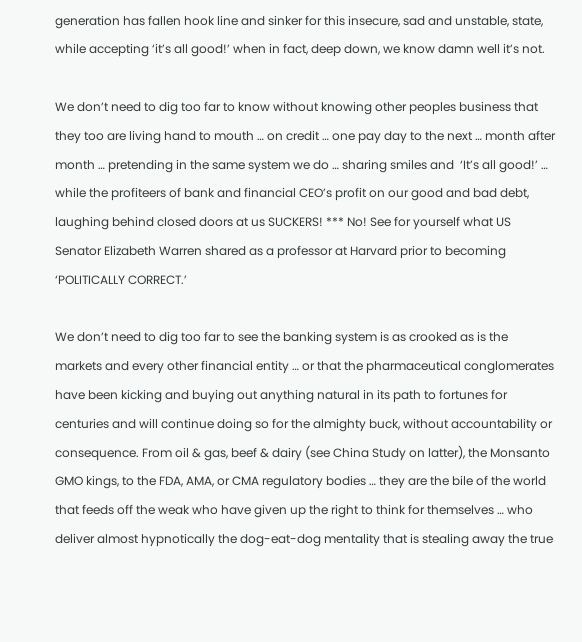generation has fallen hook line and sinker for this insecure, sad and unstable, state, while accepting ‘it’s all good!’ when in fact, deep down, we know damn well it’s not.

We don’t need to dig too far to know without knowing other peoples business that they too are living hand to mouth … on credit … one pay day to the next … month after month … pretending in the same system we do … sharing smiles and  ‘It’s all good!’ … while the profiteers of bank and financial CEO’s profit on our good and bad debt, laughing behind closed doors at us SUCKERS! *** No! See for yourself what US Senator Elizabeth Warren shared as a professor at Harvard prior to becoming ‘POLITICALLY CORRECT.’

We don’t need to dig too far to see the banking system is as crooked as is the markets and every other financial entity … or that the pharmaceutical conglomerates have been kicking and buying out anything natural in its path to fortunes for centuries and will continue doing so for the almighty buck, without accountability or consequence. From oil & gas, beef & dairy (see China Study on latter), the Monsanto GMO kings, to the FDA, AMA, or CMA regulatory bodies … they are the bile of the world that feeds off the weak who have given up the right to think for themselves … who deliver almost hypnotically the dog-eat-dog mentality that is stealing away the true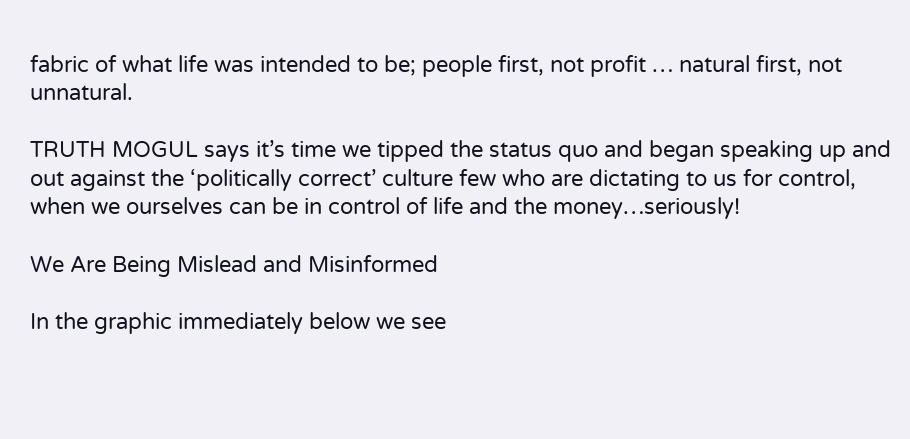fabric of what life was intended to be; people first, not profit … natural first, not unnatural.

TRUTH MOGUL says it’s time we tipped the status quo and began speaking up and out against the ‘politically correct’ culture few who are dictating to us for control, when we ourselves can be in control of life and the money…seriously!

We Are Being Mislead and Misinformed

In the graphic immediately below we see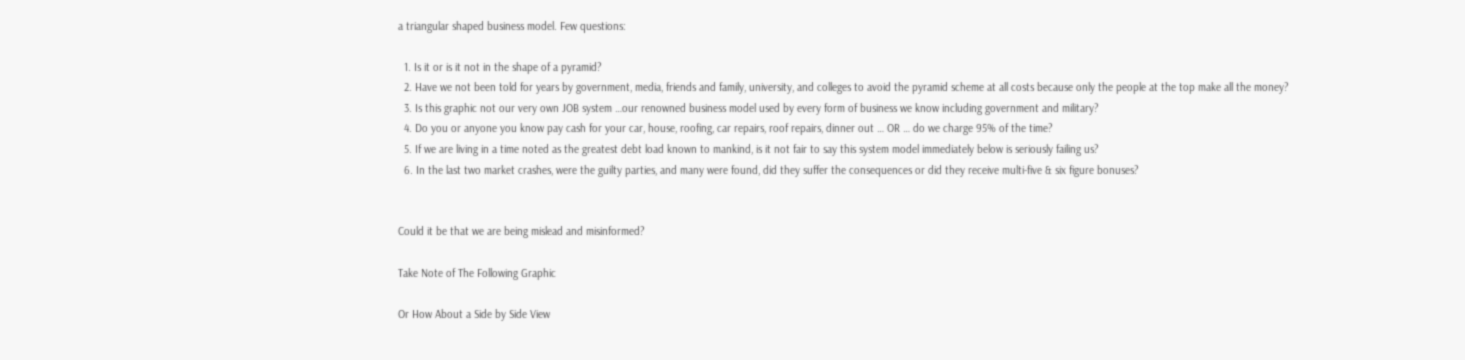a triangular shaped business model. Few questions:

  1. Is it or is it not in the shape of a pyramid?
  2. Have we not been told for years by government, media, friends and family, university, and colleges to avoid the pyramid scheme at all costs because only the people at the top make all the money?
  3. Is this graphic not our very own JOB system …our renowned business model used by every form of business we know including government and military?
  4. Do you or anyone you know pay cash for your car, house, roofing, car repairs, roof repairs, dinner out … OR … do we charge 95% of the time?
  5. If we are living in a time noted as the greatest debt load known to mankind, is it not fair to say this system model immediately below is seriously failing us?
  6. In the last two market crashes, were the guilty parties, and many were found, did they suffer the consequences or did they receive multi-five & six figure bonuses?


Could it be that we are being mislead and misinformed?

Take Note of The Following Graphic

Or How About a Side by Side View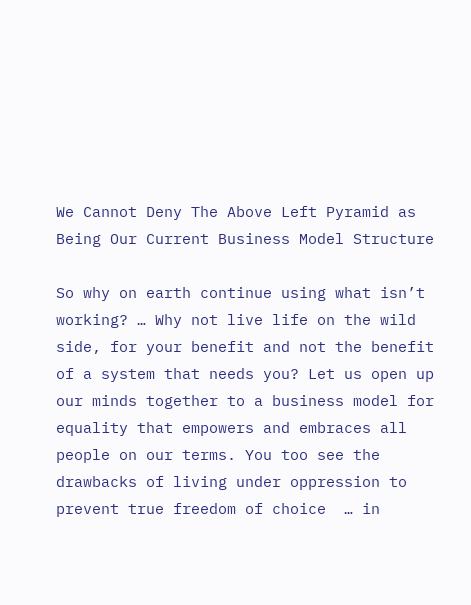We Cannot Deny The Above Left Pyramid as Being Our Current Business Model Structure

So why on earth continue using what isn’t working? … Why not live life on the wild side, for your benefit and not the benefit of a system that needs you? Let us open up our minds together to a business model for equality that empowers and embraces all people on our terms. You too see the drawbacks of living under oppression to prevent true freedom of choice  … in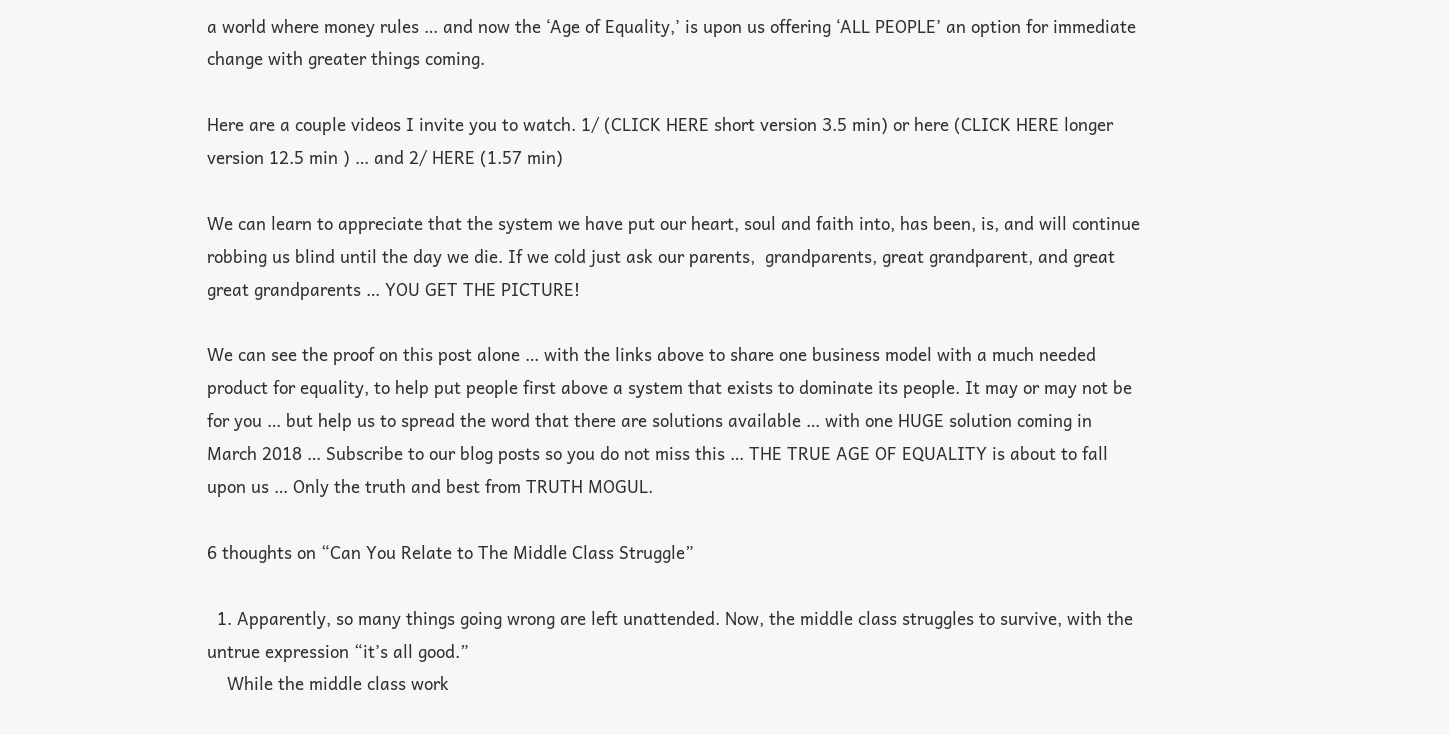a world where money rules … and now the ‘Age of Equality,’ is upon us offering ‘ALL PEOPLE’ an option for immediate change with greater things coming.

Here are a couple videos I invite you to watch. 1/ (CLICK HERE short version 3.5 min) or here (CLICK HERE longer version 12.5 min ) … and 2/ HERE (1.57 min)

We can learn to appreciate that the system we have put our heart, soul and faith into, has been, is, and will continue robbing us blind until the day we die. If we cold just ask our parents,  grandparents, great grandparent, and great great grandparents … YOU GET THE PICTURE!

We can see the proof on this post alone … with the links above to share one business model with a much needed product for equality, to help put people first above a system that exists to dominate its people. It may or may not be for you … but help us to spread the word that there are solutions available … with one HUGE solution coming in March 2018 … Subscribe to our blog posts so you do not miss this … THE TRUE AGE OF EQUALITY is about to fall upon us … Only the truth and best from TRUTH MOGUL.

6 thoughts on “Can You Relate to The Middle Class Struggle”

  1. Apparently, so many things going wrong are left unattended. Now, the middle class struggles to survive, with the untrue expression “it’s all good.”
    While the middle class work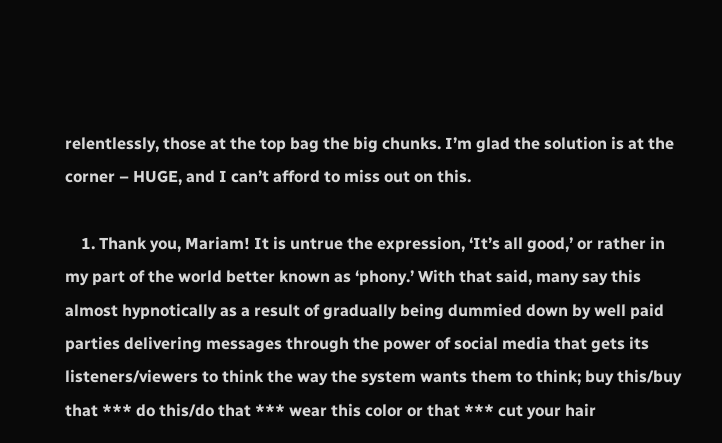relentlessly, those at the top bag the big chunks. I’m glad the solution is at the corner – HUGE, and I can’t afford to miss out on this.

    1. Thank you, Mariam! It is untrue the expression, ‘It’s all good,’ or rather in my part of the world better known as ‘phony.’ With that said, many say this almost hypnotically as a result of gradually being dummied down by well paid parties delivering messages through the power of social media that gets its listeners/viewers to think the way the system wants them to think; buy this/buy that *** do this/do that *** wear this color or that *** cut your hair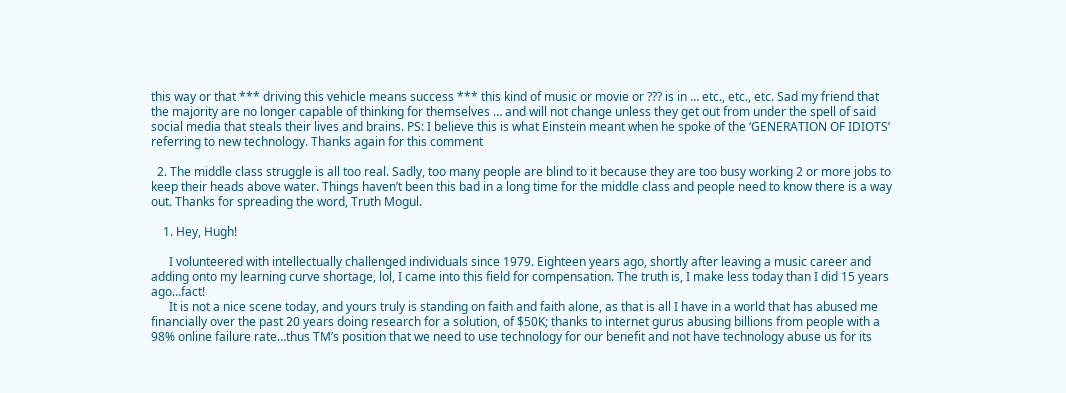this way or that *** driving this vehicle means success *** this kind of music or movie or ??? is in … etc., etc., etc. Sad my friend that the majority are no longer capable of thinking for themselves … and will not change unless they get out from under the spell of said social media that steals their lives and brains. PS: I believe this is what Einstein meant when he spoke of the ‘GENERATION OF IDIOTS’ referring to new technology. Thanks again for this comment

  2. The middle class struggle is all too real. Sadly, too many people are blind to it because they are too busy working 2 or more jobs to keep their heads above water. Things haven’t been this bad in a long time for the middle class and people need to know there is a way out. Thanks for spreading the word, Truth Mogul.

    1. Hey, Hugh!

      I volunteered with intellectually challenged individuals since 1979. Eighteen years ago, shortly after leaving a music career and adding onto my learning curve shortage, lol, I came into this field for compensation. The truth is, I make less today than I did 15 years ago…fact!
      It is not a nice scene today, and yours truly is standing on faith and faith alone, as that is all I have in a world that has abused me financially over the past 20 years doing research for a solution, of $50K; thanks to internet gurus abusing billions from people with a 98% online failure rate…thus TM’s position that we need to use technology for our benefit and not have technology abuse us for its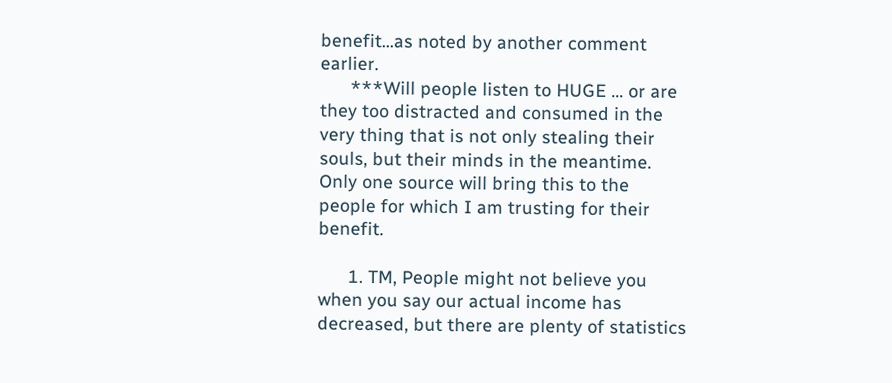benefit…as noted by another comment earlier.
      ***Will people listen to HUGE … or are they too distracted and consumed in the very thing that is not only stealing their souls, but their minds in the meantime. Only one source will bring this to the people for which I am trusting for their benefit.

      1. TM, People might not believe you when you say our actual income has decreased, but there are plenty of statistics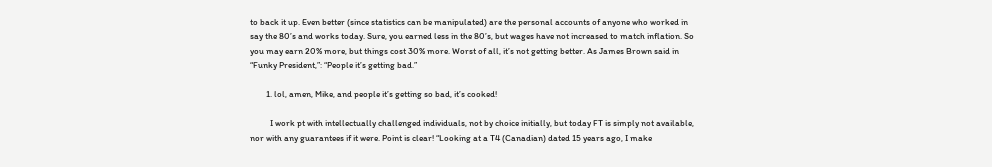to back it up. Even better (since statistics can be manipulated) are the personal accounts of anyone who worked in say the 80’s and works today. Sure, you earned less in the 80’s, but wages have not increased to match inflation. So you may earn 20% more, but things cost 30% more. Worst of all, it’s not getting better. As James Brown said in “Funky President,”: “People it’s getting bad.”

        1. lol, amen, Mike, and people it’s getting so bad, it’s cooked!

          I work pt with intellectually challenged individuals, not by choice initially, but today FT is simply not available, nor with any guarantees if it were. Point is clear! “Looking at a T4 (Canadian) dated 15 years ago, I make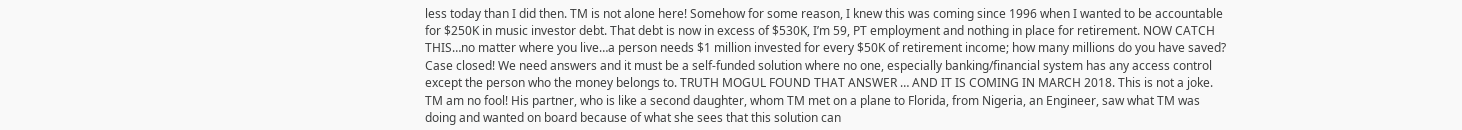less today than I did then. TM is not alone here! Somehow for some reason, I knew this was coming since 1996 when I wanted to be accountable for $250K in music investor debt. That debt is now in excess of $530K, I’m 59, PT employment and nothing in place for retirement. NOW CATCH THIS…no matter where you live…a person needs $1 million invested for every $50K of retirement income; how many millions do you have saved? Case closed! We need answers and it must be a self-funded solution where no one, especially banking/financial system has any access control except the person who the money belongs to. TRUTH MOGUL FOUND THAT ANSWER … AND IT IS COMING IN MARCH 2018. This is not a joke. TM am no fool! His partner, who is like a second daughter, whom TM met on a plane to Florida, from Nigeria, an Engineer, saw what TM was doing and wanted on board because of what she sees that this solution can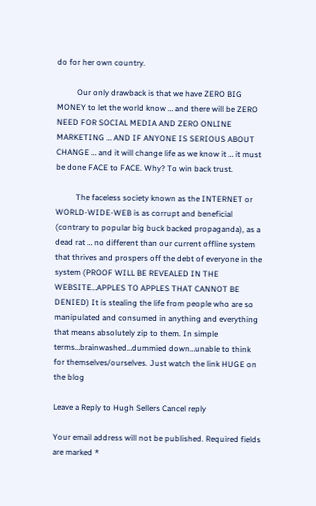do for her own country.

          Our only drawback is that we have ZERO BIG MONEY to let the world know … and there will be ZERO NEED FOR SOCIAL MEDIA AND ZERO ONLINE MARKETING … AND IF ANYONE IS SERIOUS ABOUT CHANGE … and it will change life as we know it … it must be done FACE to FACE. Why? To win back trust.

          The faceless society known as the INTERNET or WORLD-WIDE-WEB is as corrupt and beneficial (contrary to popular big buck backed propaganda), as a dead rat … no different than our current offline system that thrives and prospers off the debt of everyone in the system (PROOF WILL BE REVEALED IN THE WEBSITE…APPLES TO APPLES THAT CANNOT BE DENIED) It is stealing the life from people who are so manipulated and consumed in anything and everything that means absolutely zip to them. In simple terms…brainwashed…dummied down…unable to think for themselves/ourselves. Just watch the link HUGE on the blog

Leave a Reply to Hugh Sellers Cancel reply

Your email address will not be published. Required fields are marked *